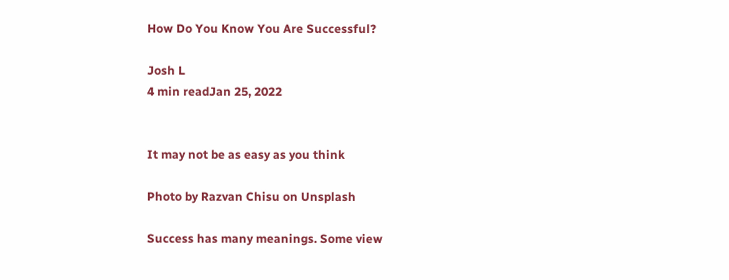How Do You Know You Are Successful?

Josh L
4 min readJan 25, 2022


It may not be as easy as you think

Photo by Razvan Chisu on Unsplash

Success has many meanings. Some view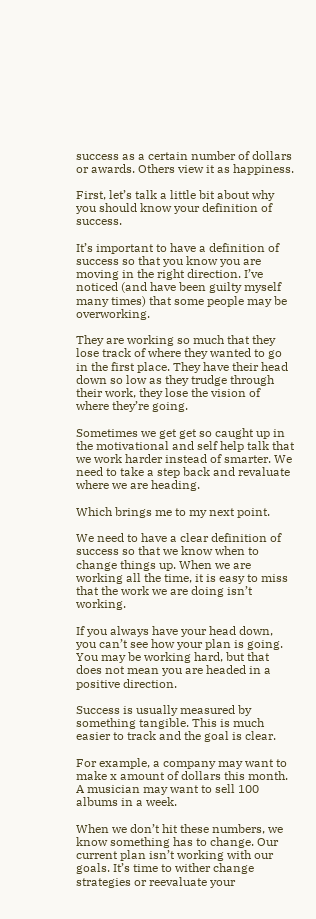success as a certain number of dollars or awards. Others view it as happiness.

First, let’s talk a little bit about why you should know your definition of success.

It’s important to have a definition of success so that you know you are moving in the right direction. I’ve noticed (and have been guilty myself many times) that some people may be overworking.

They are working so much that they lose track of where they wanted to go in the first place. They have their head down so low as they trudge through their work, they lose the vision of where they’re going.

Sometimes we get get so caught up in the motivational and self help talk that we work harder instead of smarter. We need to take a step back and revaluate where we are heading.

Which brings me to my next point.

We need to have a clear definition of success so that we know when to change things up. When we are working all the time, it is easy to miss that the work we are doing isn’t working.

If you always have your head down, you can’t see how your plan is going. You may be working hard, but that does not mean you are headed in a positive direction.

Success is usually measured by something tangible. This is much easier to track and the goal is clear.

For example, a company may want to make x amount of dollars this month. A musician may want to sell 100 albums in a week.

When we don’t hit these numbers, we know something has to change. Our current plan isn’t working with our goals. It’s time to wither change strategies or reevaluate your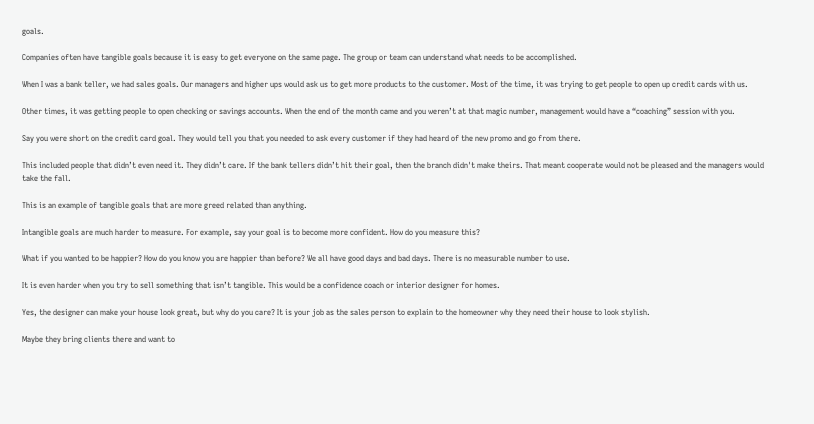goals.

Companies often have tangible goals because it is easy to get everyone on the same page. The group or team can understand what needs to be accomplished.

When I was a bank teller, we had sales goals. Our managers and higher ups would ask us to get more products to the customer. Most of the time, it was trying to get people to open up credit cards with us.

Other times, it was getting people to open checking or savings accounts. When the end of the month came and you weren’t at that magic number, management would have a “coaching” session with you.

Say you were short on the credit card goal. They would tell you that you needed to ask every customer if they had heard of the new promo and go from there.

This included people that didn’t even need it. They didn’t care. If the bank tellers didn’t hit their goal, then the branch didn't make theirs. That meant cooperate would not be pleased and the managers would take the fall.

This is an example of tangible goals that are more greed related than anything.

Intangible goals are much harder to measure. For example, say your goal is to become more confident. How do you measure this?

What if you wanted to be happier? How do you know you are happier than before? We all have good days and bad days. There is no measurable number to use.

It is even harder when you try to sell something that isn’t tangible. This would be a confidence coach or interior designer for homes.

Yes, the designer can make your house look great, but why do you care? It is your job as the sales person to explain to the homeowner why they need their house to look stylish.

Maybe they bring clients there and want to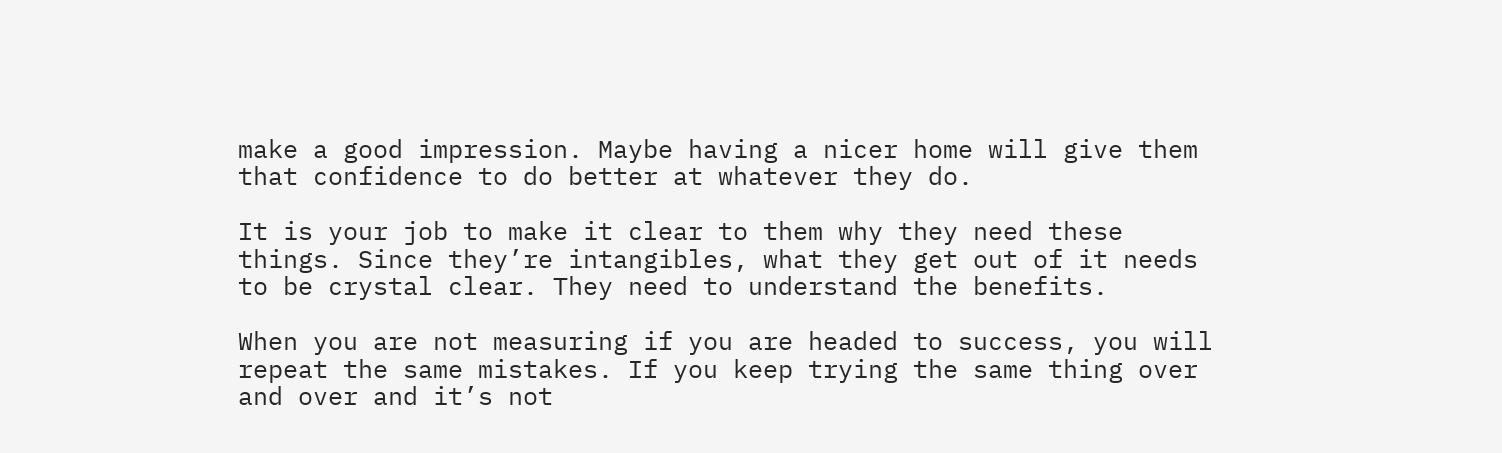make a good impression. Maybe having a nicer home will give them that confidence to do better at whatever they do.

It is your job to make it clear to them why they need these things. Since they’re intangibles, what they get out of it needs to be crystal clear. They need to understand the benefits.

When you are not measuring if you are headed to success, you will repeat the same mistakes. If you keep trying the same thing over and over and it’s not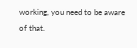working, you need to be aware of that.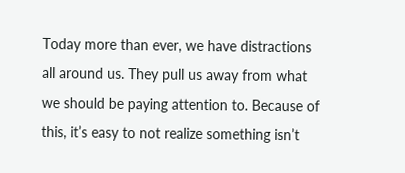Today more than ever, we have distractions all around us. They pull us away from what we should be paying attention to. Because of this, it’s easy to not realize something isn’t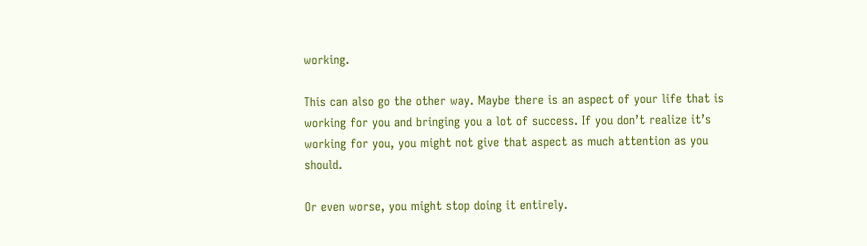working.

This can also go the other way. Maybe there is an aspect of your life that is working for you and bringing you a lot of success. If you don’t realize it’s working for you, you might not give that aspect as much attention as you should.

Or even worse, you might stop doing it entirely.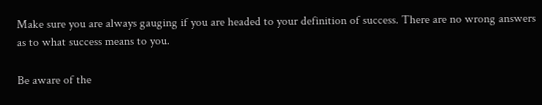Make sure you are always gauging if you are headed to your definition of success. There are no wrong answers as to what success means to you.

Be aware of the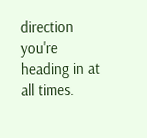direction you're heading in at all times.